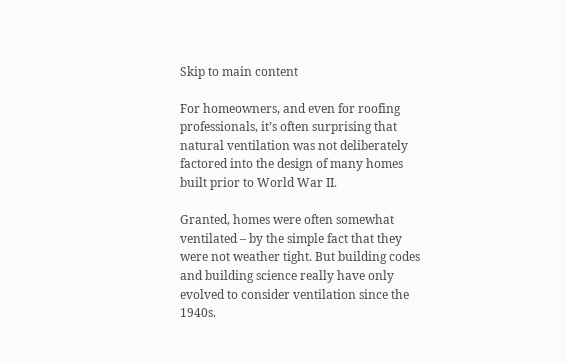Skip to main content

For homeowners, and even for roofing professionals, it’s often surprising that natural ventilation was not deliberately factored into the design of many homes built prior to World War II.

Granted, homes were often somewhat ventilated – by the simple fact that they were not weather tight. But building codes and building science really have only evolved to consider ventilation since the 1940s.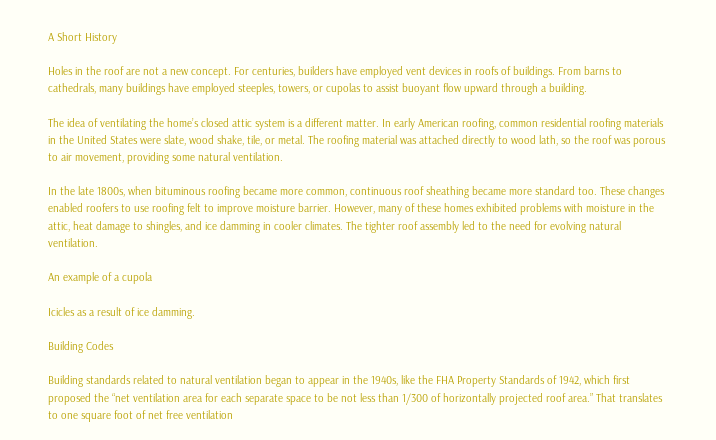A Short History

Holes in the roof are not a new concept. For centuries, builders have employed vent devices in roofs of buildings. From barns to cathedrals, many buildings have employed steeples, towers, or cupolas to assist buoyant flow upward through a building.

The idea of ventilating the home’s closed attic system is a different matter. In early American roofing, common residential roofing materials in the United States were slate, wood shake, tile, or metal. The roofing material was attached directly to wood lath, so the roof was porous to air movement, providing some natural ventilation.

In the late 1800s, when bituminous roofing became more common, continuous roof sheathing became more standard too. These changes enabled roofers to use roofing felt to improve moisture barrier. However, many of these homes exhibited problems with moisture in the attic, heat damage to shingles, and ice damming in cooler climates. The tighter roof assembly led to the need for evolving natural ventilation.

An example of a cupola

Icicles as a result of ice damming.

Building Codes

Building standards related to natural ventilation began to appear in the 1940s, like the FHA Property Standards of 1942, which first proposed the “net ventilation area for each separate space to be not less than 1/300 of horizontally projected roof area.” That translates to one square foot of net free ventilation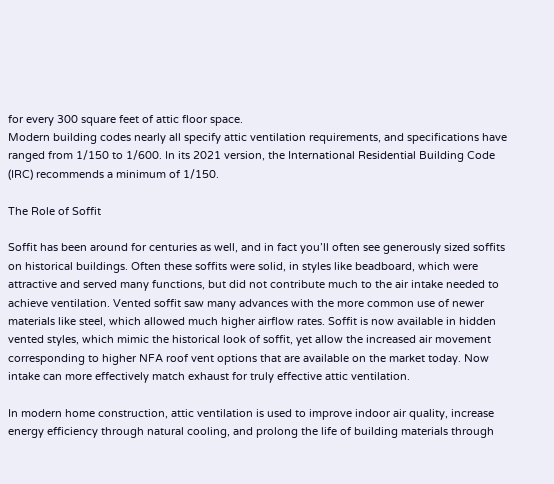for every 300 square feet of attic floor space.
Modern building codes nearly all specify attic ventilation requirements, and specifications have ranged from 1/150 to 1/600. In its 2021 version, the International Residential Building Code (IRC) recommends a minimum of 1/150.

The Role of Soffit

Soffit has been around for centuries as well, and in fact you’ll often see generously sized soffits on historical buildings. Often these soffits were solid, in styles like beadboard, which were attractive and served many functions, but did not contribute much to the air intake needed to achieve ventilation. Vented soffit saw many advances with the more common use of newer materials like steel, which allowed much higher airflow rates. Soffit is now available in hidden vented styles, which mimic the historical look of soffit, yet allow the increased air movement corresponding to higher NFA roof vent options that are available on the market today. Now intake can more effectively match exhaust for truly effective attic ventilation.

In modern home construction, attic ventilation is used to improve indoor air quality, increase energy efficiency through natural cooling, and prolong the life of building materials through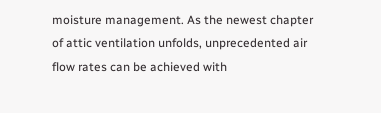moisture management. As the newest chapter of attic ventilation unfolds, unprecedented air flow rates can be achieved with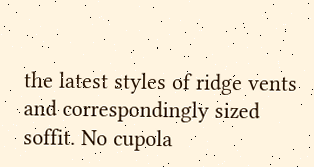the latest styles of ridge vents and correspondingly sized soffit. No cupola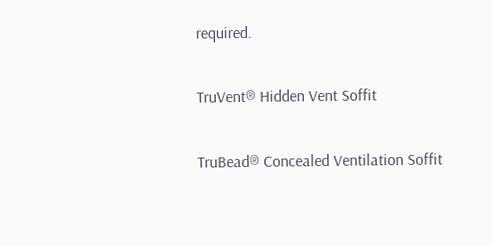required.

TruVent® Hidden Vent Soffit

TruBead® Concealed Ventilation Soffit